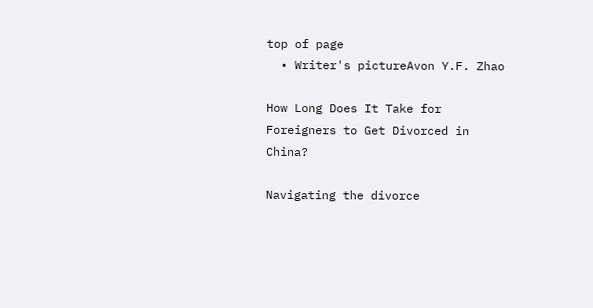top of page
  • Writer's pictureAvon Y.F. Zhao

How Long Does It Take for Foreigners to Get Divorced in China?

Navigating the divorce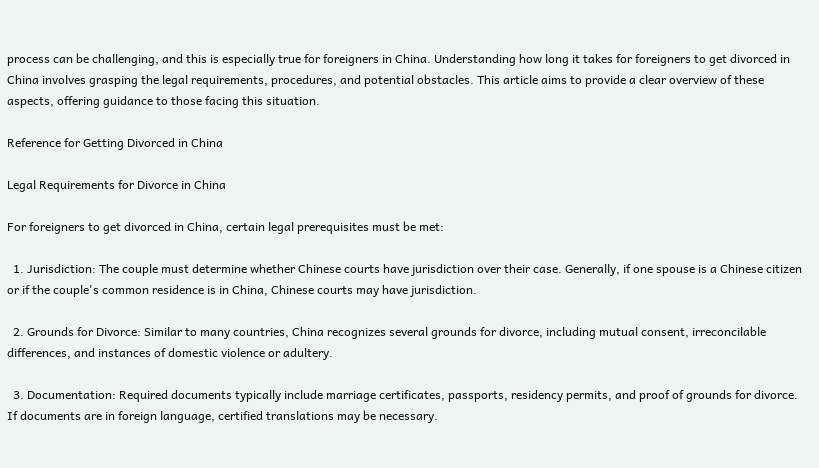process can be challenging, and this is especially true for foreigners in China. Understanding how long it takes for foreigners to get divorced in China involves grasping the legal requirements, procedures, and potential obstacles. This article aims to provide a clear overview of these aspects, offering guidance to those facing this situation.

Reference for Getting Divorced in China

Legal Requirements for Divorce in China

For foreigners to get divorced in China, certain legal prerequisites must be met:

  1. Jurisdiction: The couple must determine whether Chinese courts have jurisdiction over their case. Generally, if one spouse is a Chinese citizen or if the couple's common residence is in China, Chinese courts may have jurisdiction.

  2. Grounds for Divorce: Similar to many countries, China recognizes several grounds for divorce, including mutual consent, irreconcilable differences, and instances of domestic violence or adultery.

  3. Documentation: Required documents typically include marriage certificates, passports, residency permits, and proof of grounds for divorce. If documents are in foreign language, certified translations may be necessary.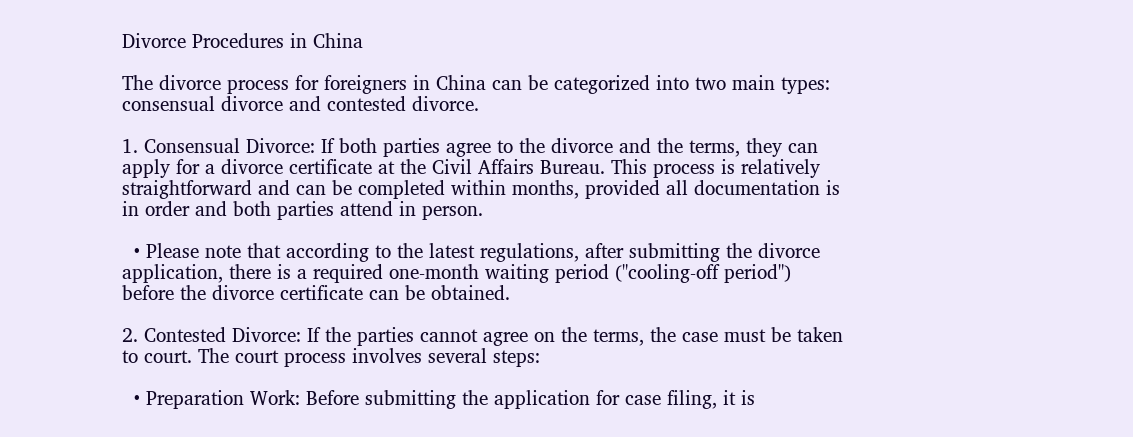Divorce Procedures in China

The divorce process for foreigners in China can be categorized into two main types: consensual divorce and contested divorce.

1. Consensual Divorce: If both parties agree to the divorce and the terms, they can apply for a divorce certificate at the Civil Affairs Bureau. This process is relatively straightforward and can be completed within months, provided all documentation is in order and both parties attend in person.

  • Please note that according to the latest regulations, after submitting the divorce application, there is a required one-month waiting period ("cooling-off period") before the divorce certificate can be obtained.

2. Contested Divorce: If the parties cannot agree on the terms, the case must be taken to court. The court process involves several steps:

  • Preparation Work: Before submitting the application for case filing, it is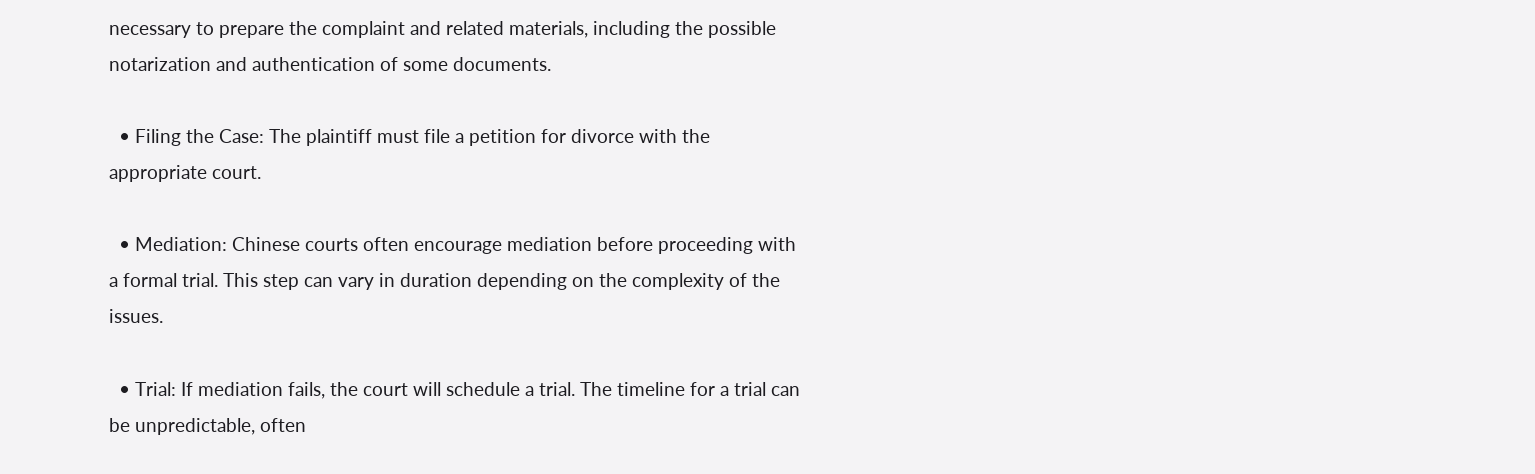necessary to prepare the complaint and related materials, including the possible notarization and authentication of some documents.

  • Filing the Case: The plaintiff must file a petition for divorce with the appropriate court.

  • Mediation: Chinese courts often encourage mediation before proceeding with a formal trial. This step can vary in duration depending on the complexity of the issues.

  • Trial: If mediation fails, the court will schedule a trial. The timeline for a trial can be unpredictable, often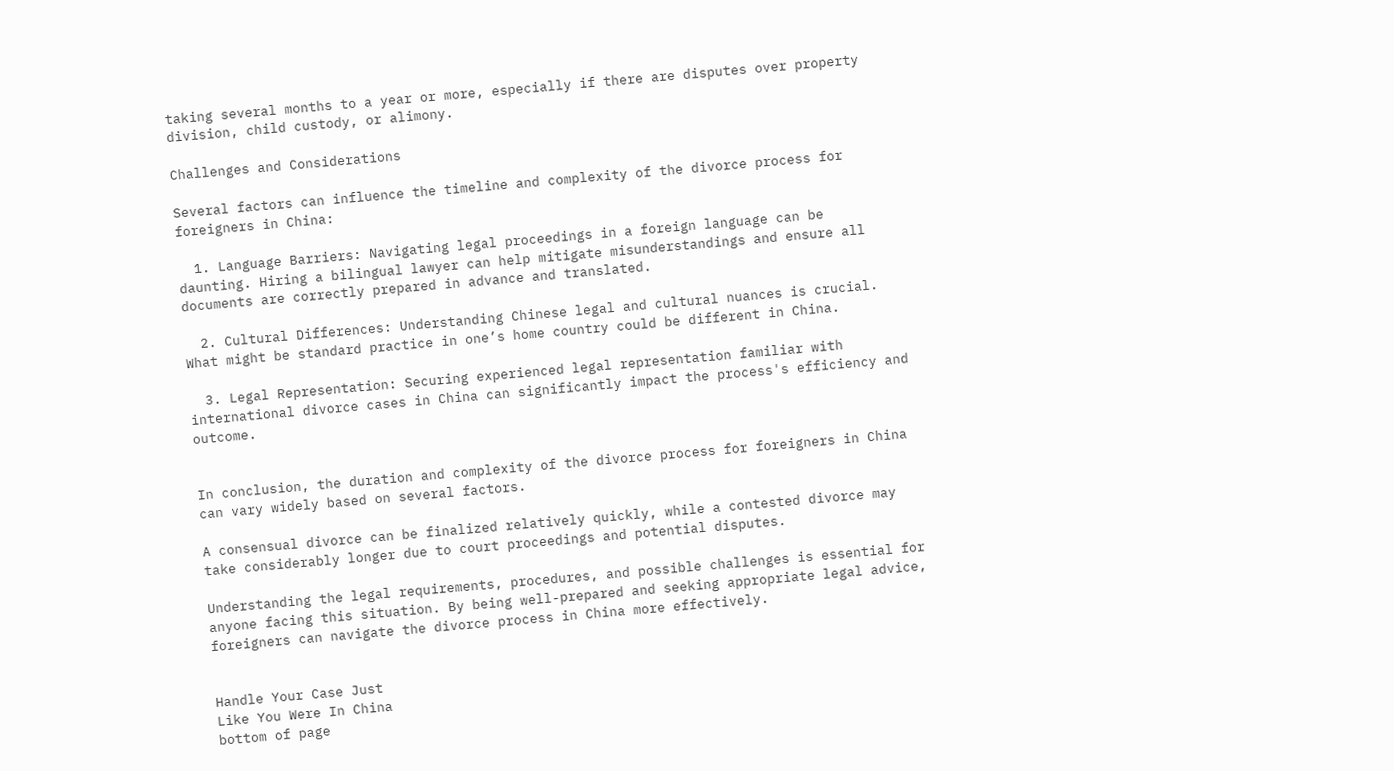taking several months to a year or more, especially if there are disputes over property division, child custody, or alimony.

Challenges and Considerations

Several factors can influence the timeline and complexity of the divorce process for foreigners in China:

  1. Language Barriers: Navigating legal proceedings in a foreign language can be daunting. Hiring a bilingual lawyer can help mitigate misunderstandings and ensure all documents are correctly prepared in advance and translated.

  2. Cultural Differences: Understanding Chinese legal and cultural nuances is crucial. What might be standard practice in one’s home country could be different in China.

  3. Legal Representation: Securing experienced legal representation familiar with international divorce cases in China can significantly impact the process's efficiency and outcome.


In conclusion, the duration and complexity of the divorce process for foreigners in China can vary widely based on several factors.

A consensual divorce can be finalized relatively quickly, while a contested divorce may take considerably longer due to court proceedings and potential disputes.

Understanding the legal requirements, procedures, and possible challenges is essential for anyone facing this situation. By being well-prepared and seeking appropriate legal advice, foreigners can navigate the divorce process in China more effectively.


Handle Your Case Just
Like You Were In China
bottom of page